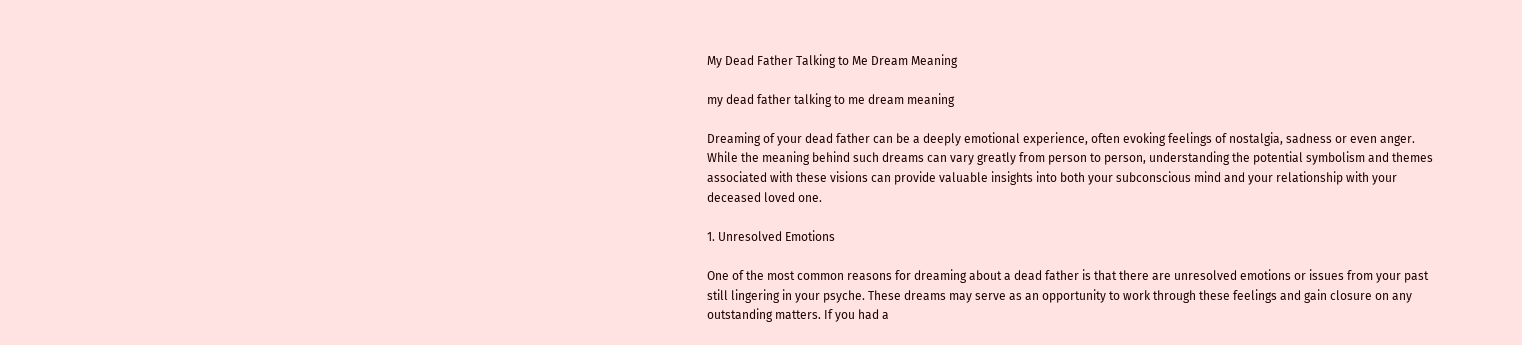My Dead Father Talking to Me Dream Meaning

my dead father talking to me dream meaning

Dreaming of your dead father can be a deeply emotional experience, often evoking feelings of nostalgia, sadness or even anger. While the meaning behind such dreams can vary greatly from person to person, understanding the potential symbolism and themes associated with these visions can provide valuable insights into both your subconscious mind and your relationship with your deceased loved one.

1. Unresolved Emotions

One of the most common reasons for dreaming about a dead father is that there are unresolved emotions or issues from your past still lingering in your psyche. These dreams may serve as an opportunity to work through these feelings and gain closure on any outstanding matters. If you had a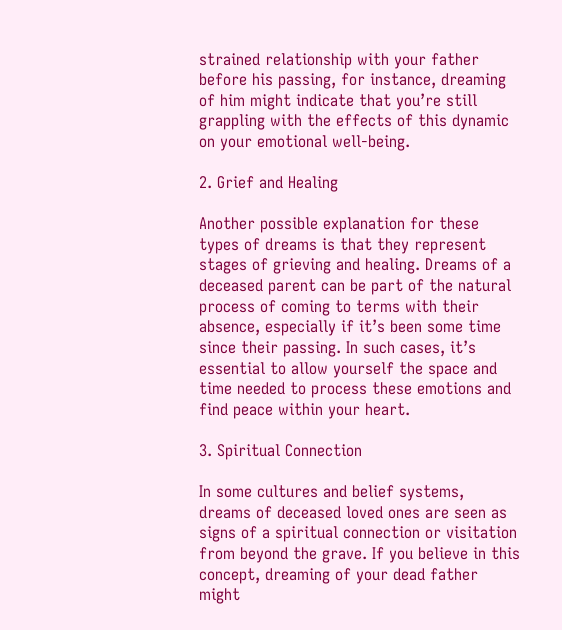strained relationship with your father before his passing, for instance, dreaming of him might indicate that you’re still grappling with the effects of this dynamic on your emotional well-being.

2. Grief and Healing

Another possible explanation for these types of dreams is that they represent stages of grieving and healing. Dreams of a deceased parent can be part of the natural process of coming to terms with their absence, especially if it’s been some time since their passing. In such cases, it’s essential to allow yourself the space and time needed to process these emotions and find peace within your heart.

3. Spiritual Connection

In some cultures and belief systems, dreams of deceased loved ones are seen as signs of a spiritual connection or visitation from beyond the grave. If you believe in this concept, dreaming of your dead father might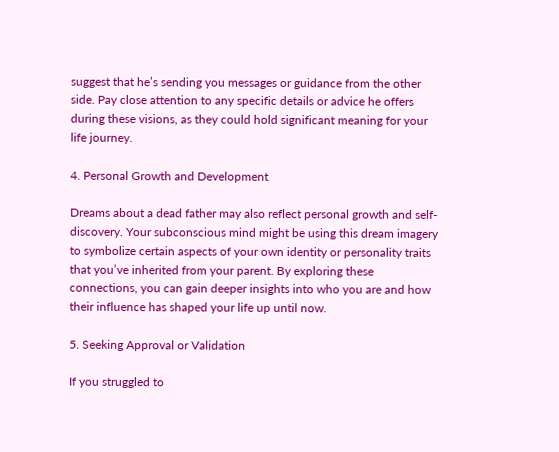suggest that he’s sending you messages or guidance from the other side. Pay close attention to any specific details or advice he offers during these visions, as they could hold significant meaning for your life journey.

4. Personal Growth and Development

Dreams about a dead father may also reflect personal growth and self-discovery. Your subconscious mind might be using this dream imagery to symbolize certain aspects of your own identity or personality traits that you’ve inherited from your parent. By exploring these connections, you can gain deeper insights into who you are and how their influence has shaped your life up until now.

5. Seeking Approval or Validation

If you struggled to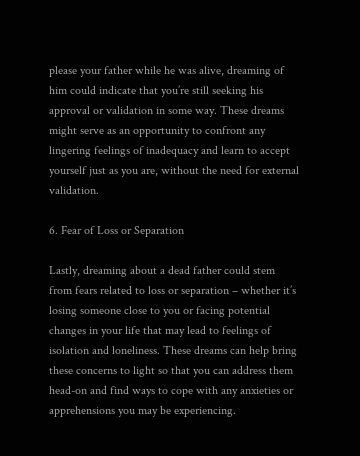please your father while he was alive, dreaming of him could indicate that you’re still seeking his approval or validation in some way. These dreams might serve as an opportunity to confront any lingering feelings of inadequacy and learn to accept yourself just as you are, without the need for external validation.

6. Fear of Loss or Separation

Lastly, dreaming about a dead father could stem from fears related to loss or separation – whether it’s losing someone close to you or facing potential changes in your life that may lead to feelings of isolation and loneliness. These dreams can help bring these concerns to light so that you can address them head-on and find ways to cope with any anxieties or apprehensions you may be experiencing.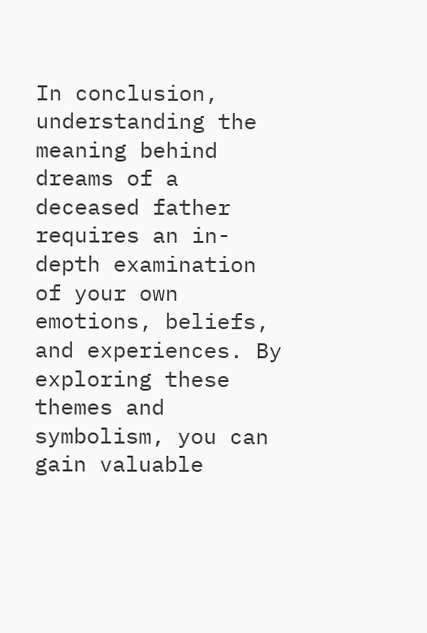In conclusion, understanding the meaning behind dreams of a deceased father requires an in-depth examination of your own emotions, beliefs, and experiences. By exploring these themes and symbolism, you can gain valuable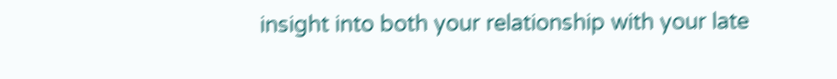insight into both your relationship with your late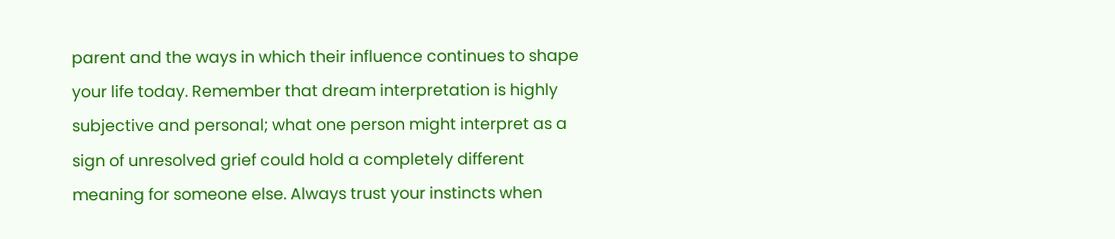parent and the ways in which their influence continues to shape your life today. Remember that dream interpretation is highly subjective and personal; what one person might interpret as a sign of unresolved grief could hold a completely different meaning for someone else. Always trust your instincts when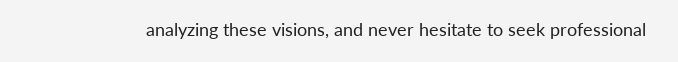analyzing these visions, and never hesitate to seek professional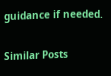guidance if needed.

Similar Posts